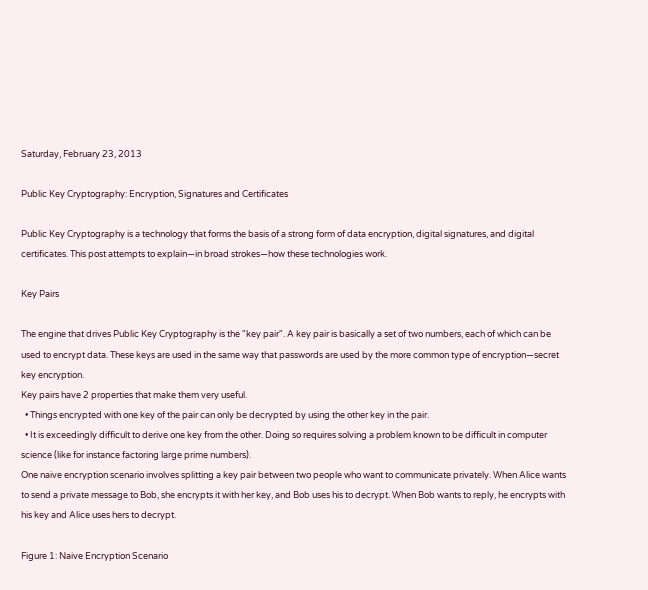Saturday, February 23, 2013

Public Key Cryptography: Encryption, Signatures and Certificates

Public Key Cryptography is a technology that forms the basis of a strong form of data encryption, digital signatures, and digital certificates. This post attempts to explain—in broad strokes—how these technologies work.

Key Pairs

The engine that drives Public Key Cryptography is the "key pair". A key pair is basically a set of two numbers, each of which can be used to encrypt data. These keys are used in the same way that passwords are used by the more common type of encryption—secret key encryption.
Key pairs have 2 properties that make them very useful.
  • Things encrypted with one key of the pair can only be decrypted by using the other key in the pair.
  • It is exceedingly difficult to derive one key from the other. Doing so requires solving a problem known to be difficult in computer science (like for instance factoring large prime numbers).
One naive encryption scenario involves splitting a key pair between two people who want to communicate privately. When Alice wants to send a private message to Bob, she encrypts it with her key, and Bob uses his to decrypt. When Bob wants to reply, he encrypts with his key and Alice uses hers to decrypt.

Figure 1: Naive Encryption Scenario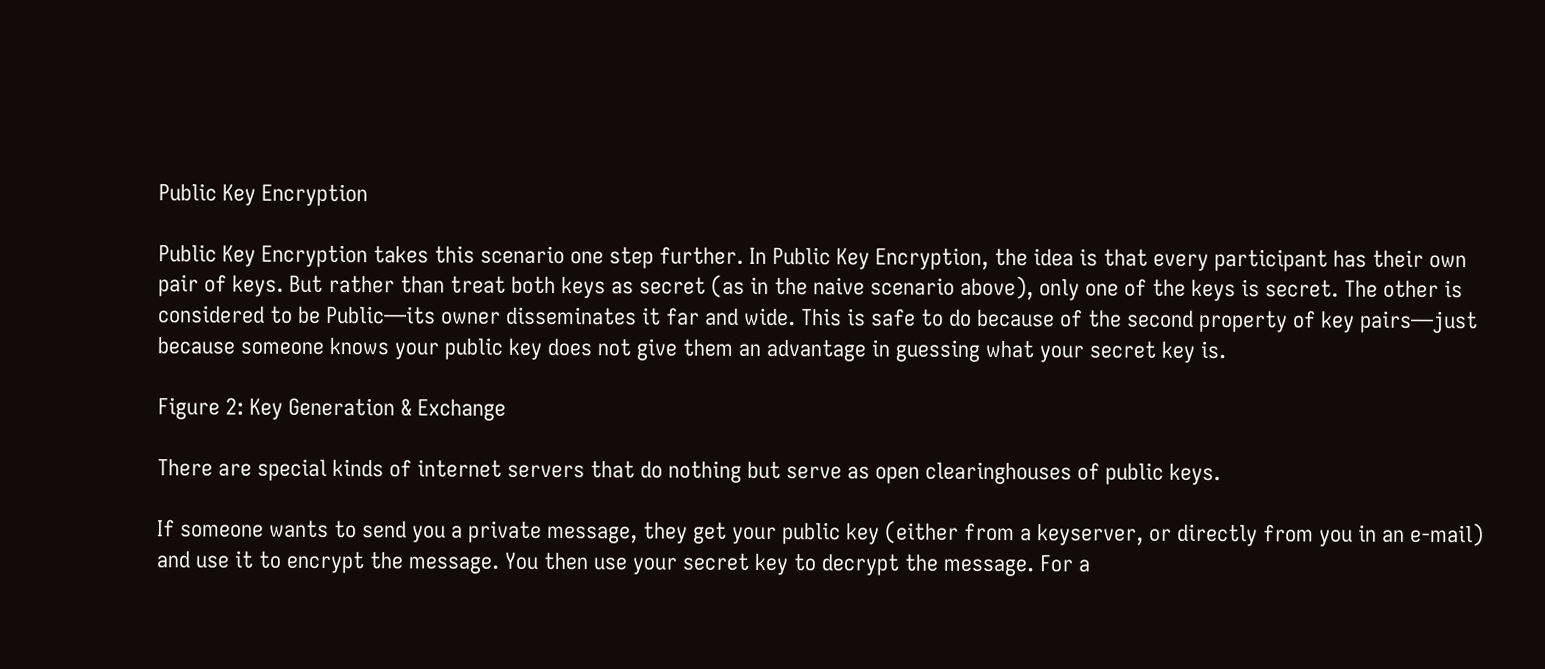Public Key Encryption

Public Key Encryption takes this scenario one step further. In Public Key Encryption, the idea is that every participant has their own pair of keys. But rather than treat both keys as secret (as in the naive scenario above), only one of the keys is secret. The other is considered to be Public—its owner disseminates it far and wide. This is safe to do because of the second property of key pairs—just because someone knows your public key does not give them an advantage in guessing what your secret key is.

Figure 2: Key Generation & Exchange

There are special kinds of internet servers that do nothing but serve as open clearinghouses of public keys.

If someone wants to send you a private message, they get your public key (either from a keyserver, or directly from you in an e-mail) and use it to encrypt the message. You then use your secret key to decrypt the message. For a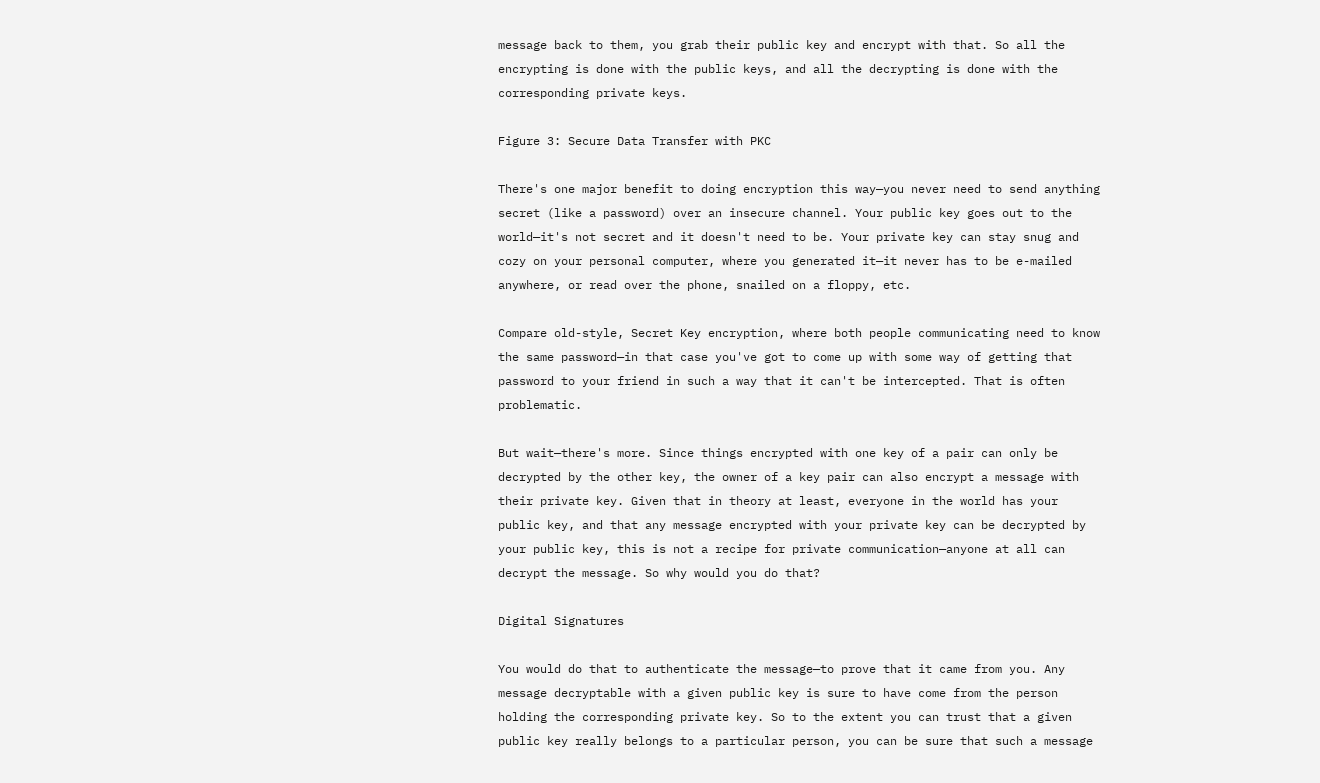message back to them, you grab their public key and encrypt with that. So all the encrypting is done with the public keys, and all the decrypting is done with the corresponding private keys.

Figure 3: Secure Data Transfer with PKC

There's one major benefit to doing encryption this way—you never need to send anything secret (like a password) over an insecure channel. Your public key goes out to the world—it's not secret and it doesn't need to be. Your private key can stay snug and cozy on your personal computer, where you generated it—it never has to be e-mailed anywhere, or read over the phone, snailed on a floppy, etc.

Compare old-style, Secret Key encryption, where both people communicating need to know the same password—in that case you've got to come up with some way of getting that password to your friend in such a way that it can't be intercepted. That is often problematic.

But wait—there's more. Since things encrypted with one key of a pair can only be decrypted by the other key, the owner of a key pair can also encrypt a message with their private key. Given that in theory at least, everyone in the world has your public key, and that any message encrypted with your private key can be decrypted by your public key, this is not a recipe for private communication—anyone at all can decrypt the message. So why would you do that?

Digital Signatures

You would do that to authenticate the message—to prove that it came from you. Any message decryptable with a given public key is sure to have come from the person holding the corresponding private key. So to the extent you can trust that a given public key really belongs to a particular person, you can be sure that such a message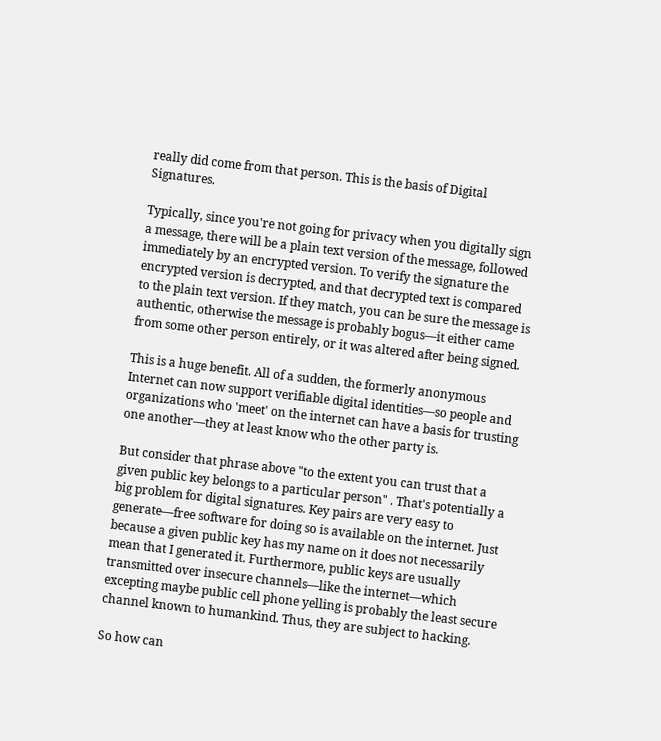really did come from that person. This is the basis of Digital Signatures.

Typically, since you're not going for privacy when you digitally sign a message, there will be a plain text version of the message, followed immediately by an encrypted version. To verify the signature the encrypted version is decrypted, and that decrypted text is compared to the plain text version. If they match, you can be sure the message is authentic, otherwise the message is probably bogus—it either came from some other person entirely, or it was altered after being signed.

This is a huge benefit. All of a sudden, the formerly anonymous Internet can now support verifiable digital identities—so people and organizations who 'meet' on the internet can have a basis for trusting one another—they at least know who the other party is.

But consider that phrase above "to the extent you can trust that a given public key belongs to a particular person" . That's potentially a big problem for digital signatures. Key pairs are very easy to generate—free software for doing so is available on the internet. Just because a given public key has my name on it does not necessarily mean that I generated it. Furthermore, public keys are usually transmitted over insecure channels—like the internet—which excepting maybe public cell phone yelling is probably the least secure channel known to humankind. Thus, they are subject to hacking.

So how can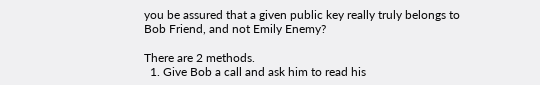you be assured that a given public key really truly belongs to Bob Friend, and not Emily Enemy?

There are 2 methods.
  1. Give Bob a call and ask him to read his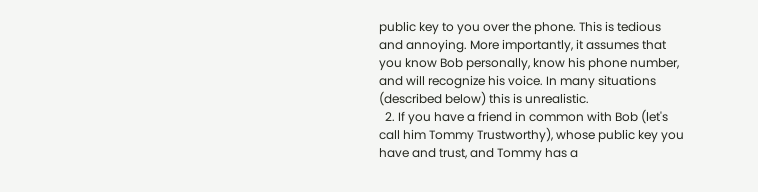public key to you over the phone. This is tedious and annoying. More importantly, it assumes that you know Bob personally, know his phone number, and will recognize his voice. In many situations (described below) this is unrealistic.
  2. If you have a friend in common with Bob (let's call him Tommy Trustworthy), whose public key you have and trust, and Tommy has a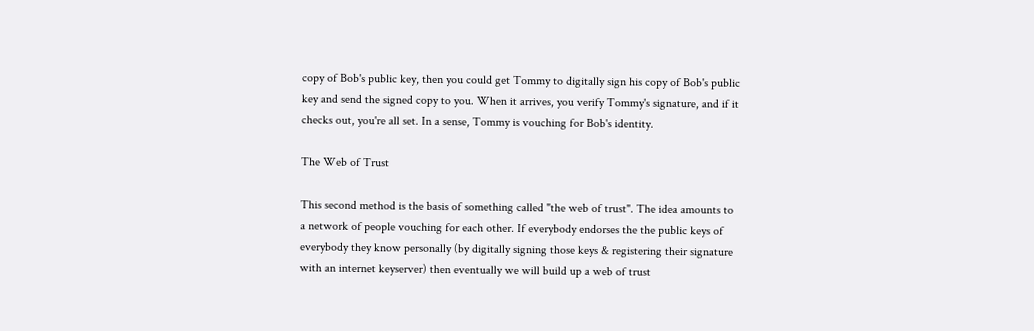copy of Bob's public key, then you could get Tommy to digitally sign his copy of Bob's public key and send the signed copy to you. When it arrives, you verify Tommy's signature, and if it checks out, you're all set. In a sense, Tommy is vouching for Bob's identity.

The Web of Trust

This second method is the basis of something called "the web of trust". The idea amounts to a network of people vouching for each other. If everybody endorses the the public keys of everybody they know personally (by digitally signing those keys & registering their signature with an internet keyserver) then eventually we will build up a web of trust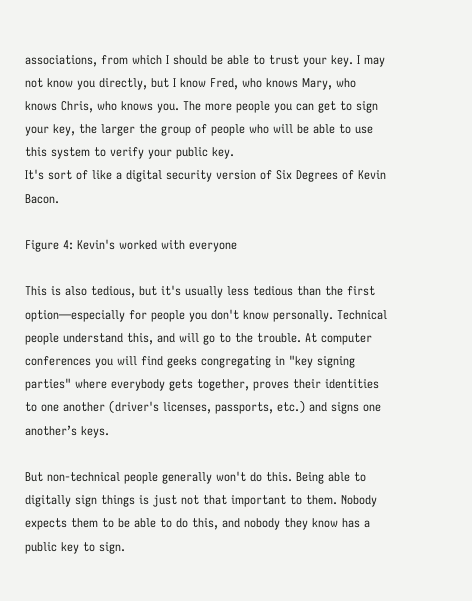associations, from which I should be able to trust your key. I may not know you directly, but I know Fred, who knows Mary, who knows Chris, who knows you. The more people you can get to sign your key, the larger the group of people who will be able to use this system to verify your public key.
It's sort of like a digital security version of Six Degrees of Kevin Bacon.

Figure 4: Kevin's worked with everyone

This is also tedious, but it's usually less tedious than the first option—especially for people you don't know personally. Technical people understand this, and will go to the trouble. At computer conferences you will find geeks congregating in "key signing parties" where everybody gets together, proves their identities to one another (driver's licenses, passports, etc.) and signs one another’s keys.

But non-technical people generally won't do this. Being able to digitally sign things is just not that important to them. Nobody expects them to be able to do this, and nobody they know has a public key to sign.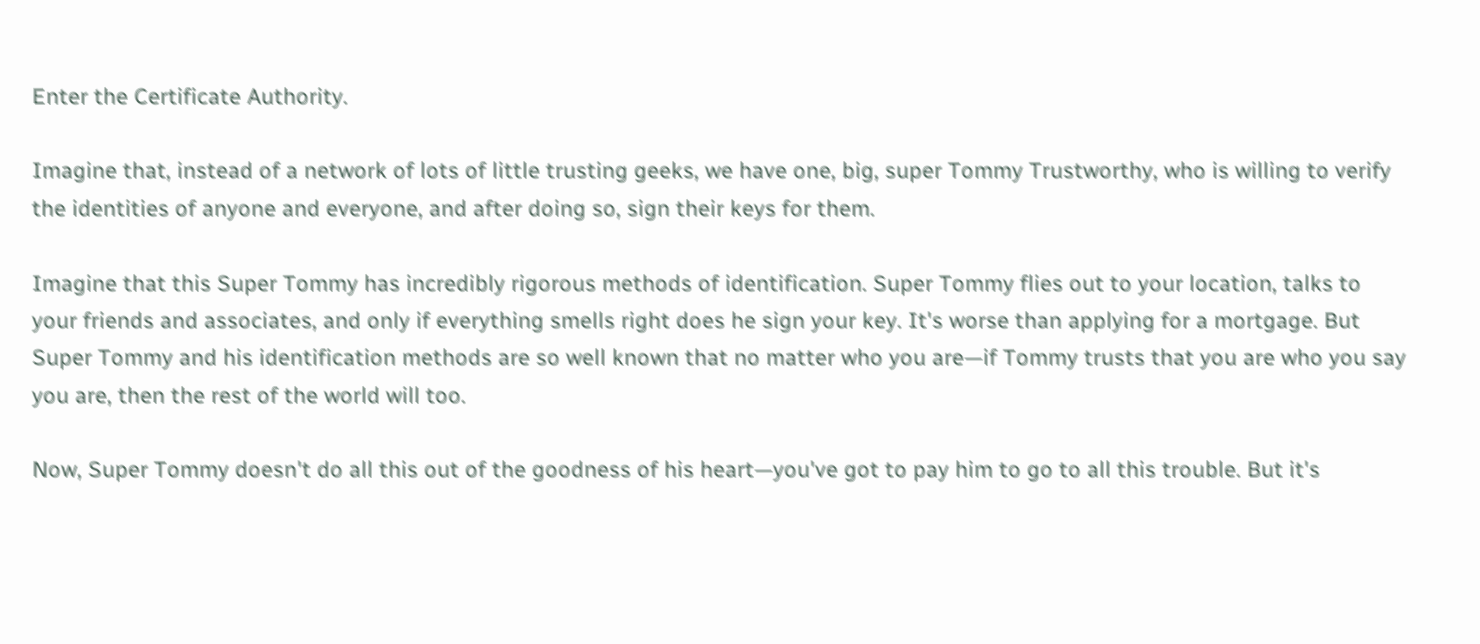Enter the Certificate Authority.

Imagine that, instead of a network of lots of little trusting geeks, we have one, big, super Tommy Trustworthy, who is willing to verify the identities of anyone and everyone, and after doing so, sign their keys for them.

Imagine that this Super Tommy has incredibly rigorous methods of identification. Super Tommy flies out to your location, talks to your friends and associates, and only if everything smells right does he sign your key. It's worse than applying for a mortgage. But Super Tommy and his identification methods are so well known that no matter who you are—if Tommy trusts that you are who you say you are, then the rest of the world will too.

Now, Super Tommy doesn't do all this out of the goodness of his heart—you've got to pay him to go to all this trouble. But it's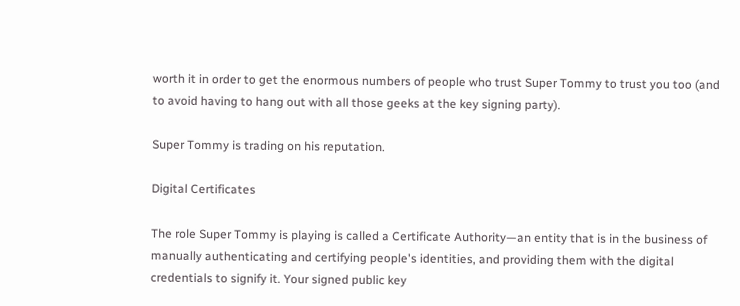worth it in order to get the enormous numbers of people who trust Super Tommy to trust you too (and to avoid having to hang out with all those geeks at the key signing party).

Super Tommy is trading on his reputation.

Digital Certificates

The role Super Tommy is playing is called a Certificate Authority—an entity that is in the business of manually authenticating and certifying people's identities, and providing them with the digital credentials to signify it. Your signed public key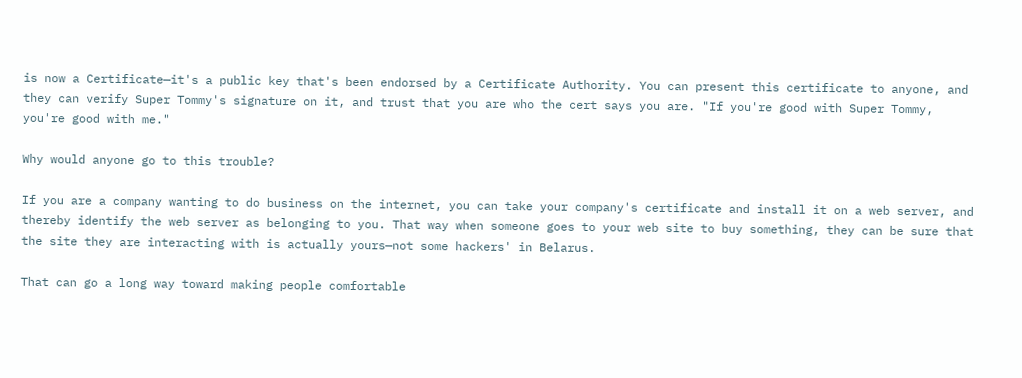is now a Certificate—it's a public key that's been endorsed by a Certificate Authority. You can present this certificate to anyone, and they can verify Super Tommy's signature on it, and trust that you are who the cert says you are. "If you're good with Super Tommy, you're good with me."

Why would anyone go to this trouble?

If you are a company wanting to do business on the internet, you can take your company's certificate and install it on a web server, and thereby identify the web server as belonging to you. That way when someone goes to your web site to buy something, they can be sure that the site they are interacting with is actually yours—not some hackers' in Belarus.

That can go a long way toward making people comfortable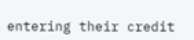entering their credit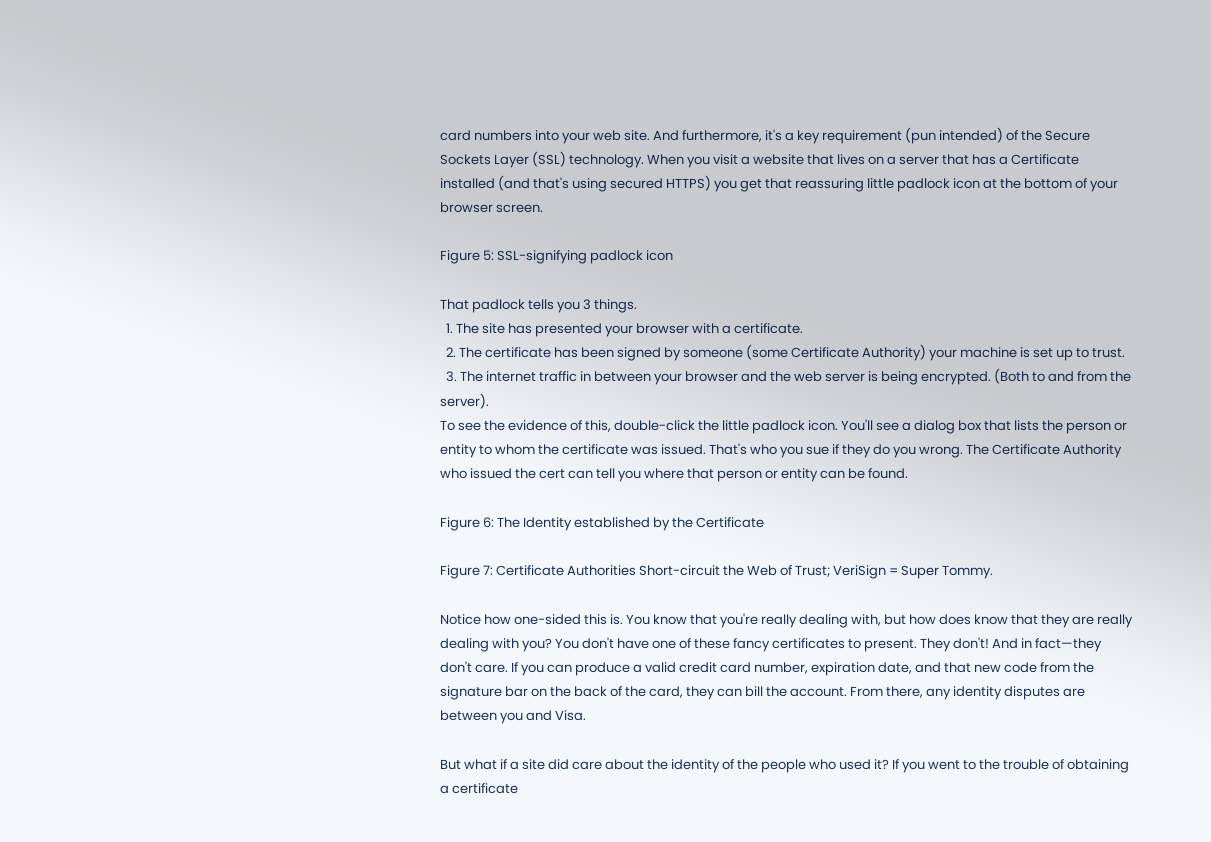card numbers into your web site. And furthermore, it's a key requirement (pun intended) of the Secure Sockets Layer (SSL) technology. When you visit a website that lives on a server that has a Certificate installed (and that's using secured HTTPS) you get that reassuring little padlock icon at the bottom of your browser screen.

Figure 5: SSL-signifying padlock icon

That padlock tells you 3 things.
  1. The site has presented your browser with a certificate.
  2. The certificate has been signed by someone (some Certificate Authority) your machine is set up to trust.
  3. The internet traffic in between your browser and the web server is being encrypted. (Both to and from the server).
To see the evidence of this, double-click the little padlock icon. You'll see a dialog box that lists the person or entity to whom the certificate was issued. That's who you sue if they do you wrong. The Certificate Authority who issued the cert can tell you where that person or entity can be found.

Figure 6: The Identity established by the Certificate

Figure 7: Certificate Authorities Short-circuit the Web of Trust; VeriSign = Super Tommy.

Notice how one-sided this is. You know that you're really dealing with, but how does know that they are really dealing with you? You don't have one of these fancy certificates to present. They don't! And in fact—they don't care. If you can produce a valid credit card number, expiration date, and that new code from the signature bar on the back of the card, they can bill the account. From there, any identity disputes are between you and Visa.

But what if a site did care about the identity of the people who used it? If you went to the trouble of obtaining a certificate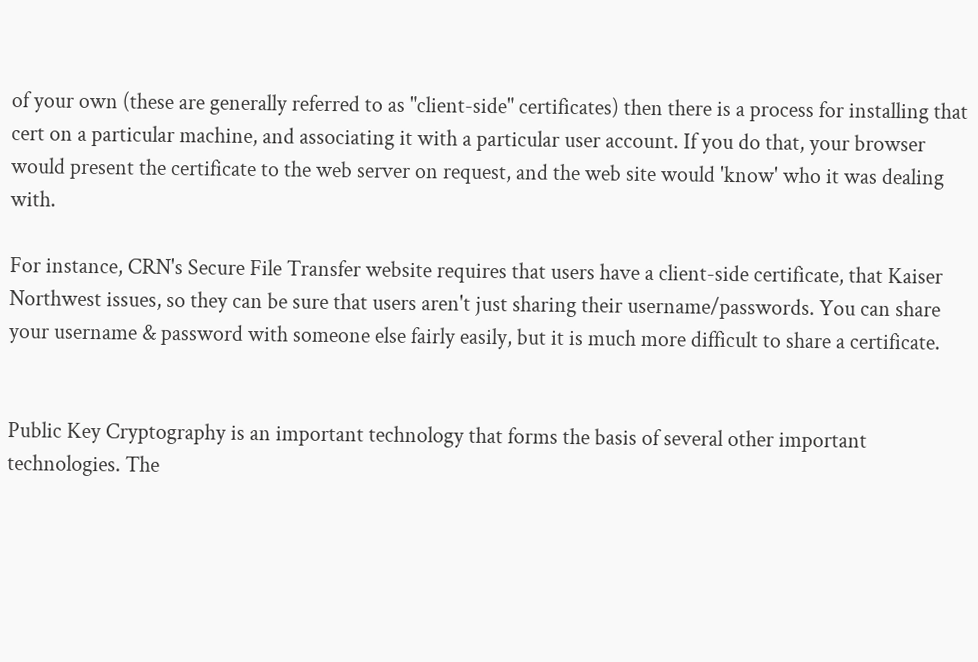of your own (these are generally referred to as "client-side" certificates) then there is a process for installing that cert on a particular machine, and associating it with a particular user account. If you do that, your browser would present the certificate to the web server on request, and the web site would 'know' who it was dealing with.

For instance, CRN's Secure File Transfer website requires that users have a client-side certificate, that Kaiser Northwest issues, so they can be sure that users aren't just sharing their username/passwords. You can share your username & password with someone else fairly easily, but it is much more difficult to share a certificate.


Public Key Cryptography is an important technology that forms the basis of several other important technologies. The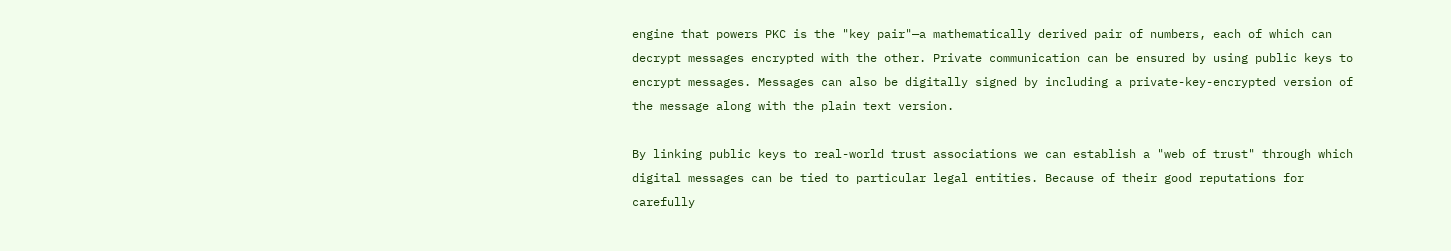engine that powers PKC is the "key pair"—a mathematically derived pair of numbers, each of which can decrypt messages encrypted with the other. Private communication can be ensured by using public keys to encrypt messages. Messages can also be digitally signed by including a private-key-encrypted version of the message along with the plain text version.

By linking public keys to real-world trust associations we can establish a "web of trust" through which digital messages can be tied to particular legal entities. Because of their good reputations for carefully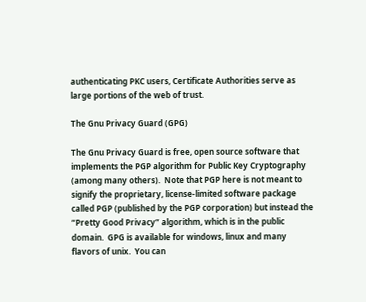authenticating PKC users, Certificate Authorities serve as large portions of the web of trust.

The Gnu Privacy Guard (GPG)

The Gnu Privacy Guard is free, open source software that implements the PGP algorithm for Public Key Cryptography (among many others).  Note that PGP here is not meant to signify the proprietary, license-limited software package called PGP (published by the PGP corporation) but instead the “Pretty Good Privacy” algorithm, which is in the public domain.  GPG is available for windows, linux and many flavors of unix.  You can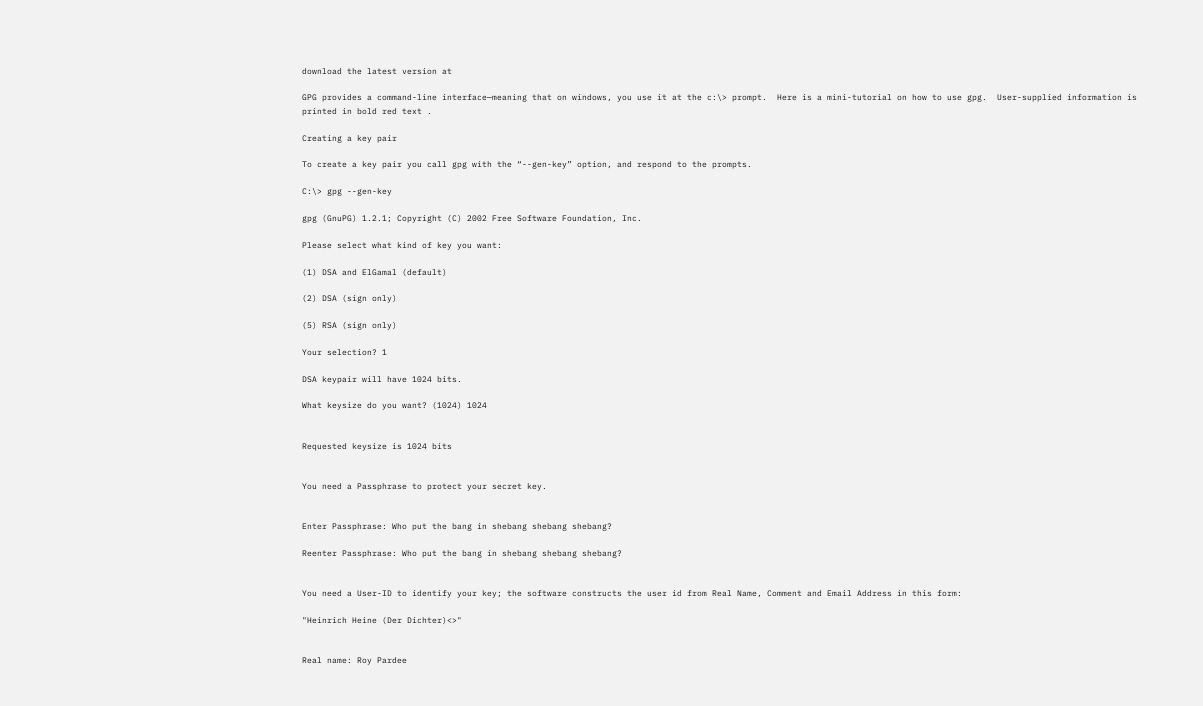download the latest version at

GPG provides a command-line interface—meaning that on windows, you use it at the c:\> prompt.  Here is a mini-tutorial on how to use gpg.  User-supplied information is printed in bold red text .

Creating a key pair

To create a key pair you call gpg with the “--gen-key” option, and respond to the prompts.

C:\> gpg --gen-key

gpg (GnuPG) 1.2.1; Copyright (C) 2002 Free Software Foundation, Inc.

Please select what kind of key you want:

(1) DSA and ElGamal (default)

(2) DSA (sign only)

(5) RSA (sign only)

Your selection? 1

DSA keypair will have 1024 bits.

What keysize do you want? (1024) 1024


Requested keysize is 1024 bits


You need a Passphrase to protect your secret key.


Enter Passphrase: Who put the bang in shebang shebang shebang?

Reenter Passphrase: Who put the bang in shebang shebang shebang?


You need a User-ID to identify your key; the software constructs the user id from Real Name, Comment and Email Address in this form:

"Heinrich Heine (Der Dichter)<>"


Real name: Roy Pardee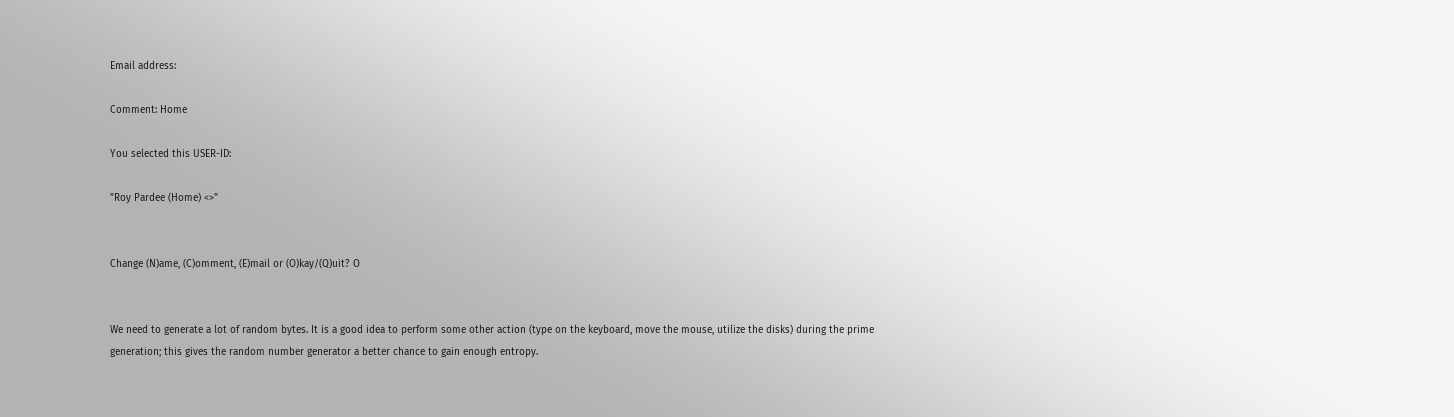Email address:

Comment: Home

You selected this USER-ID:

"Roy Pardee (Home) <>"


Change (N)ame, (C)omment, (E)mail or (O)kay/(Q)uit? O


We need to generate a lot of random bytes. It is a good idea to perform some other action (type on the keyboard, move the mouse, utilize the disks) during the prime generation; this gives the random number generator a better chance to gain enough entropy.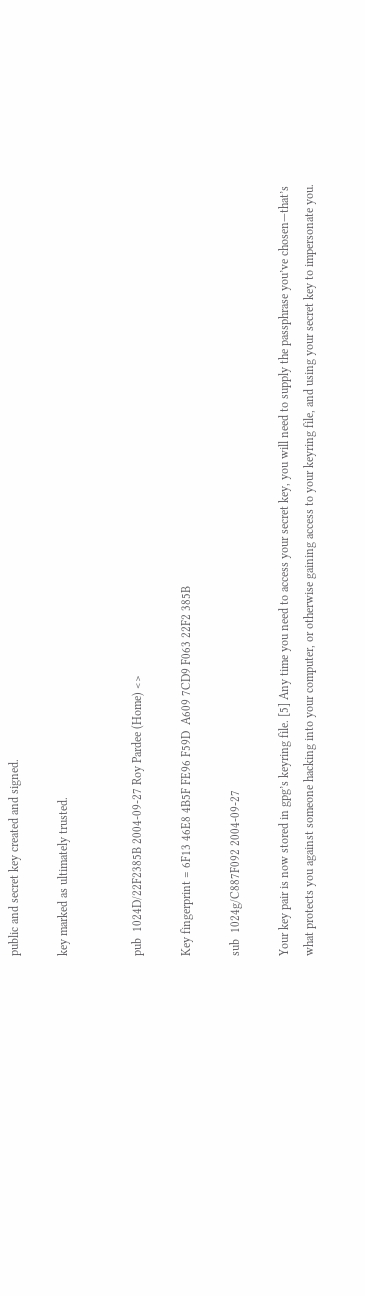public and secret key created and signed.

key marked as ultimately trusted.


pub  1024D/22F2385B 2004-09-27 Roy Pardee (Home) <>

Key fingerprint = 6F13 46E8 4B5F FE96 F59D  A609 7CD9 F063 22F2 385B

sub  1024g/C887F092 2004-09-27

Your key pair is now stored in gpg’s keyring file. [5] Any time you need to access your secret key, you will need to supply the passphrase you’ve chosen—that’s what protects you against someone hacking into your computer, or otherwise gaining access to your keyring file, and using your secret key to impersonate you.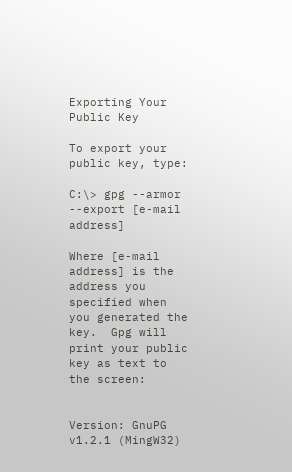Exporting Your Public Key

To export your public key, type:

C:\> gpg --armor --export [e-mail address]

Where [e-mail address] is the address you specified when you generated the key.  Gpg will print your public key as text to the screen:


Version: GnuPG v1.2.1 (MingW32)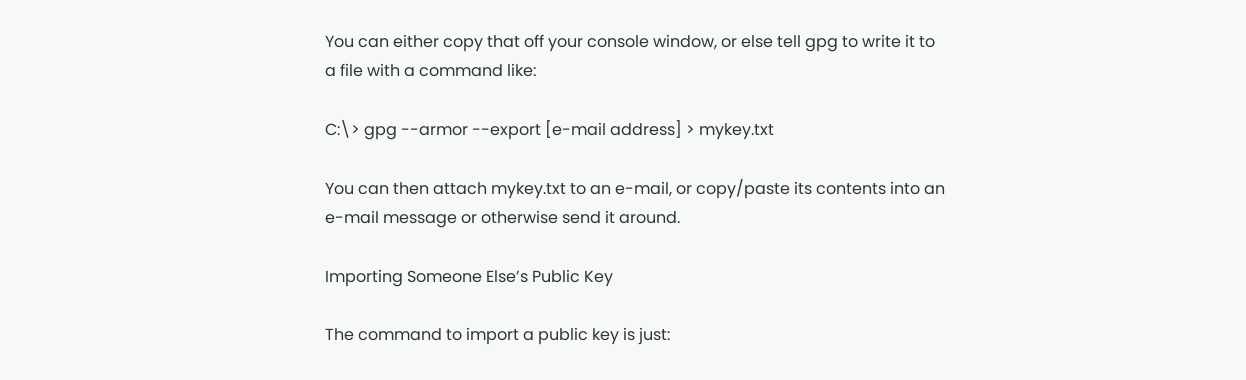You can either copy that off your console window, or else tell gpg to write it to a file with a command like:

C:\> gpg --armor --export [e-mail address] > mykey.txt

You can then attach mykey.txt to an e-mail, or copy/paste its contents into an e-mail message or otherwise send it around.

Importing Someone Else’s Public Key

The command to import a public key is just: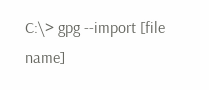C:\> gpg --import [file name]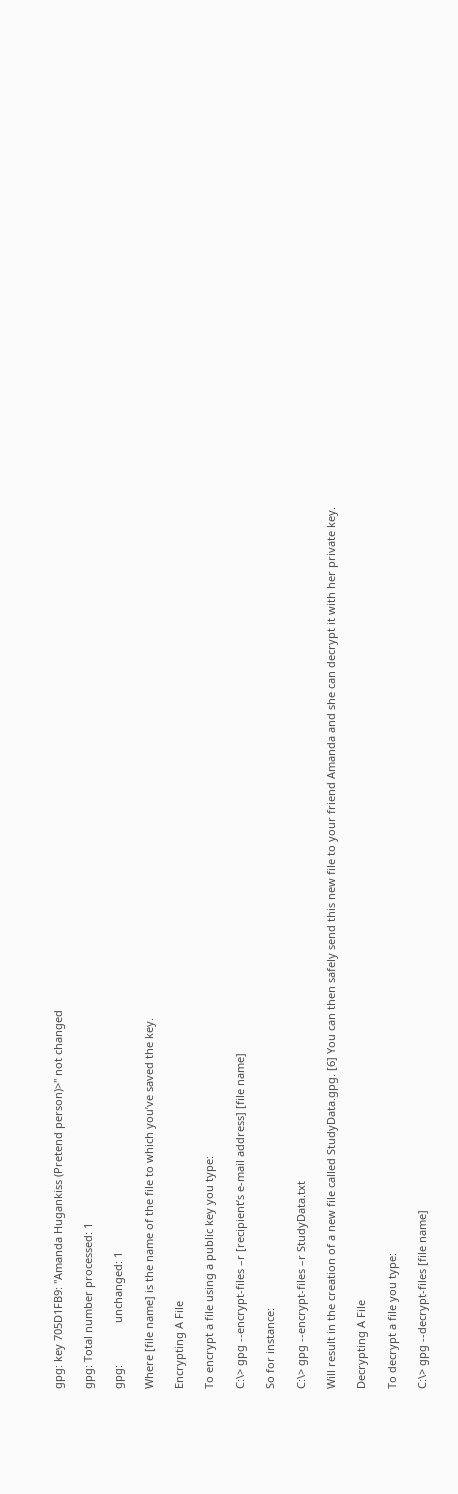gpg: key 705D1FB9: "Amanda Hugankiss (Pretend person)>" not changed

gpg: Total number processed: 1

gpg:              unchanged: 1

Where [file name] is the name of the file to which you’ve saved the key.

Encrypting A File

To encrypt a file using a public key you type:

C:\> gpg --encrypt-files –r [recipient’s e-mail address] [file name]

So for instance:

C:\> gpg --encrypt-files –r StudyData.txt

Will result in the creation of a new file called StudyData.gpg. [6] You can then safely send this new file to your friend Amanda and she can decrypt it with her private key.

Decrypting A File

To decrypt a file you type:

C:\> gpg --decrypt-files [file name]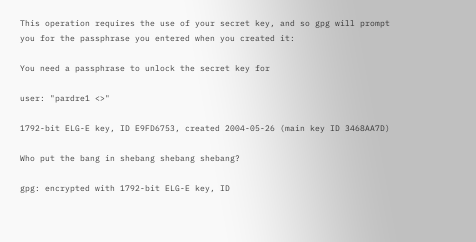This operation requires the use of your secret key, and so gpg will prompt you for the passphrase you entered when you created it:

You need a passphrase to unlock the secret key for

user: "pardre1 <>"

1792-bit ELG-E key, ID E9FD6753, created 2004-05-26 (main key ID 3468AA7D)

Who put the bang in shebang shebang shebang?

gpg: encrypted with 1792-bit ELG-E key, ID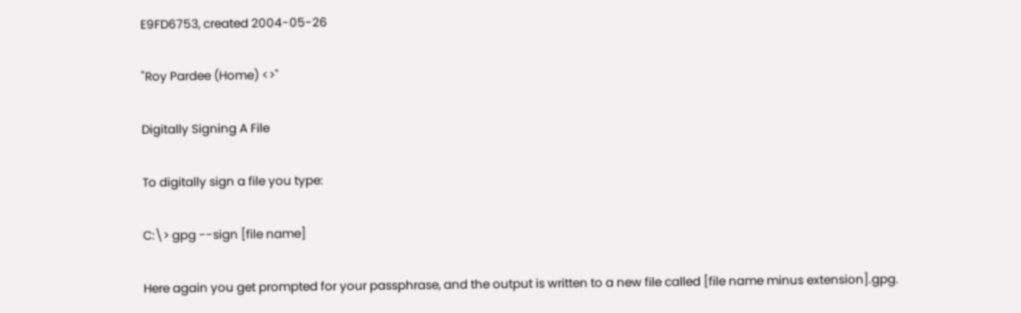E9FD6753, created 2004-05-26

"Roy Pardee (Home) <>"

Digitally Signing A File

To digitally sign a file you type:

C:\> gpg --sign [file name]

Here again you get prompted for your passphrase, and the output is written to a new file called [file name minus extension].gpg.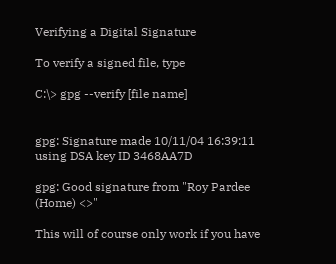Verifying a Digital Signature

To verify a signed file, type

C:\> gpg --verify [file name]


gpg: Signature made 10/11/04 16:39:11  using DSA key ID 3468AA7D

gpg: Good signature from "Roy Pardee (Home) <>"

This will of course only work if you have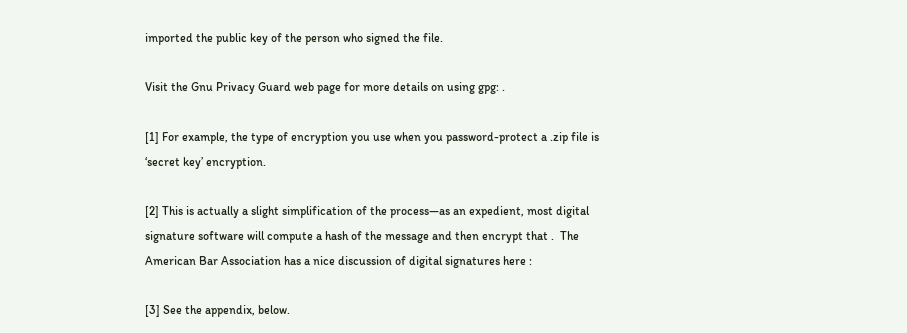imported the public key of the person who signed the file.

Visit the Gnu Privacy Guard web page for more details on using gpg: .

[1] For example, the type of encryption you use when you password-protect a .zip file is ‘secret key’ encryption.

[2] This is actually a slight simplification of the process—as an expedient, most digital signature software will compute a hash of the message and then encrypt that .  The American Bar Association has a nice discussion of digital signatures here :

[3] See the appendix, below.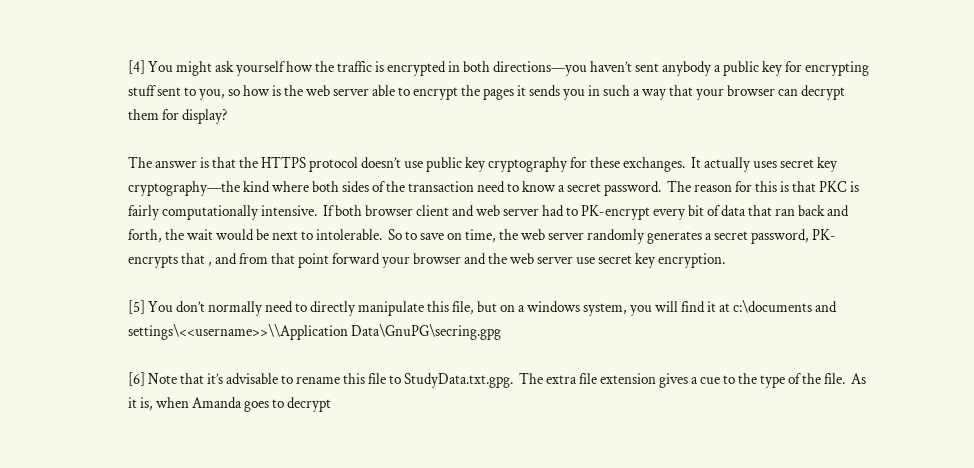[4] You might ask yourself how the traffic is encrypted in both directions—you haven’t sent anybody a public key for encrypting stuff sent to you, so how is the web server able to encrypt the pages it sends you in such a way that your browser can decrypt them for display?

The answer is that the HTTPS protocol doesn’t use public key cryptography for these exchanges.  It actually uses secret key cryptography—the kind where both sides of the transaction need to know a secret password.  The reason for this is that PKC is fairly computationally intensive.  If both browser client and web server had to PK-encrypt every bit of data that ran back and forth, the wait would be next to intolerable.  So to save on time, the web server randomly generates a secret password, PK-encrypts that , and from that point forward your browser and the web server use secret key encryption.

[5] You don’t normally need to directly manipulate this file, but on a windows system, you will find it at c:\documents and settings\<<username>>\\Application Data\GnuPG\secring.gpg

[6] Note that it’s advisable to rename this file to StudyData.txt.gpg.  The extra file extension gives a cue to the type of the file.  As it is, when Amanda goes to decrypt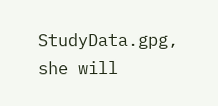StudyData.gpg, she will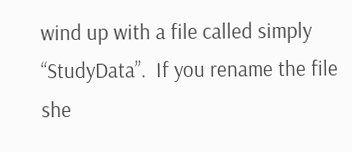wind up with a file called simply “StudyData”.  If you rename the file she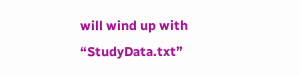will wind up with “StudyData.txt”